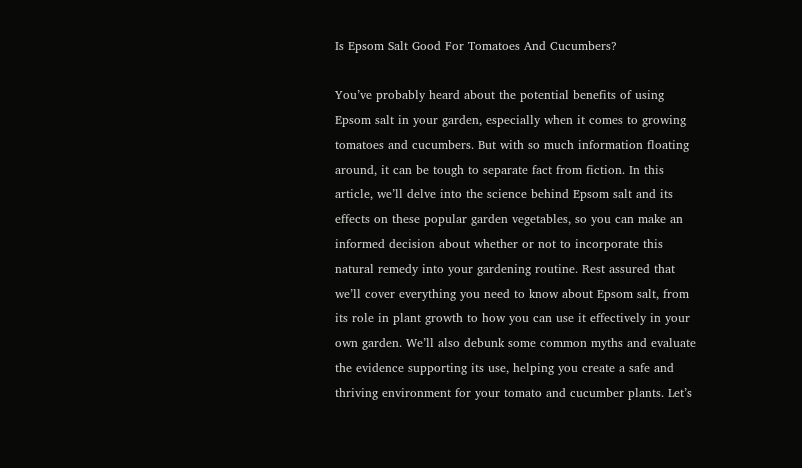Is Epsom Salt Good For Tomatoes And Cucumbers?

You’ve probably heard about the potential benefits of using Epsom salt in your garden, especially when it comes to growing tomatoes and cucumbers. But with so much information floating around, it can be tough to separate fact from fiction. In this article, we’ll delve into the science behind Epsom salt and its effects on these popular garden vegetables, so you can make an informed decision about whether or not to incorporate this natural remedy into your gardening routine. Rest assured that we’ll cover everything you need to know about Epsom salt, from its role in plant growth to how you can use it effectively in your own garden. We’ll also debunk some common myths and evaluate the evidence supporting its use, helping you create a safe and thriving environment for your tomato and cucumber plants. Let’s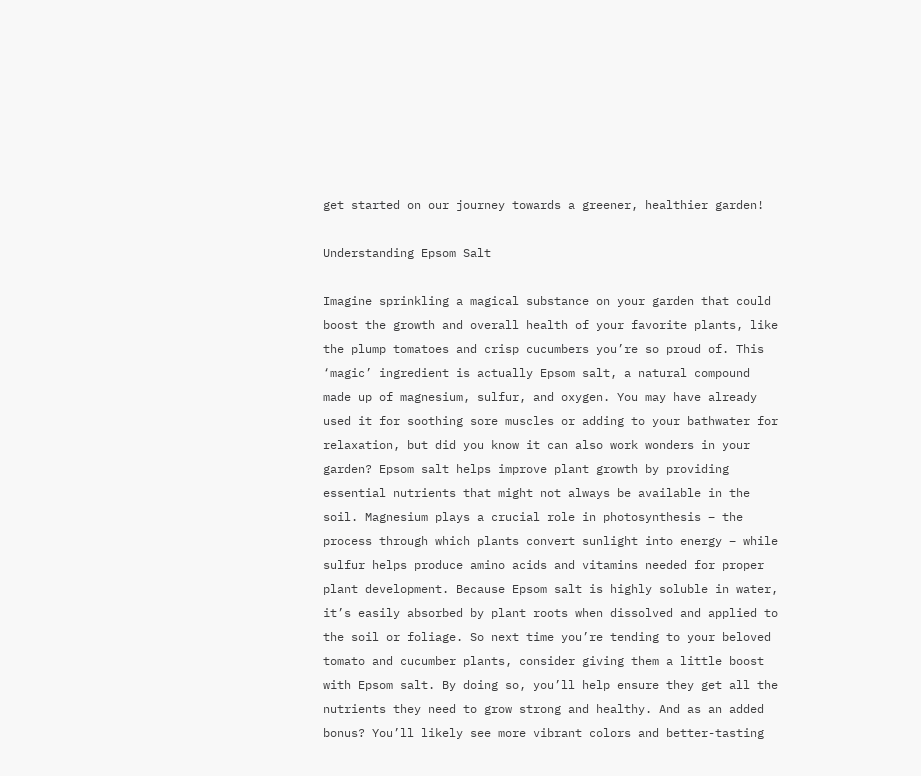get started on our journey towards a greener, healthier garden!

Understanding Epsom Salt

Imagine sprinkling a magical substance on your garden that could boost the growth and overall health of your favorite plants, like the plump tomatoes and crisp cucumbers you’re so proud of. This ‘magic’ ingredient is actually Epsom salt, a natural compound made up of magnesium, sulfur, and oxygen. You may have already used it for soothing sore muscles or adding to your bathwater for relaxation, but did you know it can also work wonders in your garden? Epsom salt helps improve plant growth by providing essential nutrients that might not always be available in the soil. Magnesium plays a crucial role in photosynthesis – the process through which plants convert sunlight into energy – while sulfur helps produce amino acids and vitamins needed for proper plant development. Because Epsom salt is highly soluble in water, it’s easily absorbed by plant roots when dissolved and applied to the soil or foliage. So next time you’re tending to your beloved tomato and cucumber plants, consider giving them a little boost with Epsom salt. By doing so, you’ll help ensure they get all the nutrients they need to grow strong and healthy. And as an added bonus? You’ll likely see more vibrant colors and better-tasting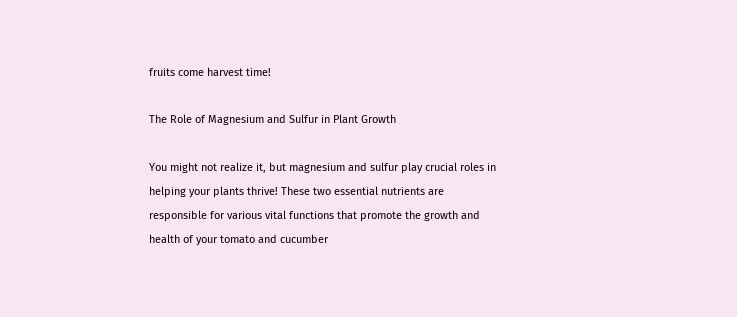fruits come harvest time!

The Role of Magnesium and Sulfur in Plant Growth

You might not realize it, but magnesium and sulfur play crucial roles in helping your plants thrive! These two essential nutrients are responsible for various vital functions that promote the growth and health of your tomato and cucumber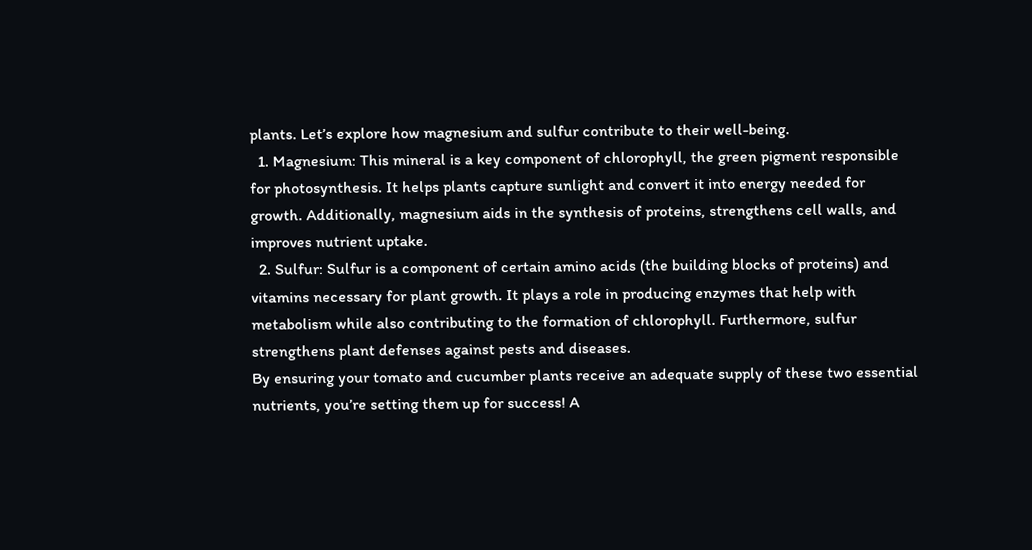plants. Let’s explore how magnesium and sulfur contribute to their well-being.
  1. Magnesium: This mineral is a key component of chlorophyll, the green pigment responsible for photosynthesis. It helps plants capture sunlight and convert it into energy needed for growth. Additionally, magnesium aids in the synthesis of proteins, strengthens cell walls, and improves nutrient uptake.
  2. Sulfur: Sulfur is a component of certain amino acids (the building blocks of proteins) and vitamins necessary for plant growth. It plays a role in producing enzymes that help with metabolism while also contributing to the formation of chlorophyll. Furthermore, sulfur strengthens plant defenses against pests and diseases.
By ensuring your tomato and cucumber plants receive an adequate supply of these two essential nutrients, you’re setting them up for success! A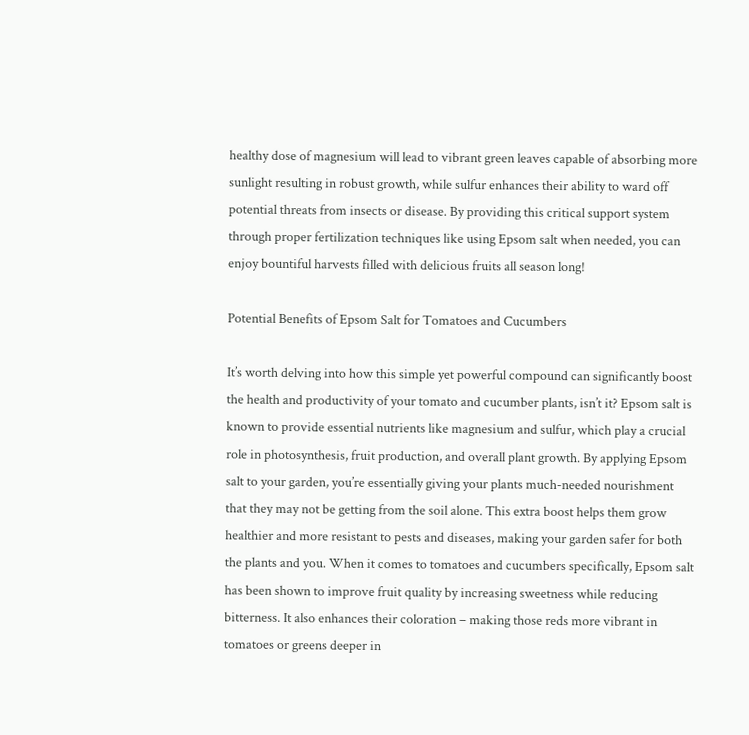healthy dose of magnesium will lead to vibrant green leaves capable of absorbing more sunlight resulting in robust growth, while sulfur enhances their ability to ward off potential threats from insects or disease. By providing this critical support system through proper fertilization techniques like using Epsom salt when needed, you can enjoy bountiful harvests filled with delicious fruits all season long!

Potential Benefits of Epsom Salt for Tomatoes and Cucumbers

It’s worth delving into how this simple yet powerful compound can significantly boost the health and productivity of your tomato and cucumber plants, isn’t it? Epsom salt is known to provide essential nutrients like magnesium and sulfur, which play a crucial role in photosynthesis, fruit production, and overall plant growth. By applying Epsom salt to your garden, you’re essentially giving your plants much-needed nourishment that they may not be getting from the soil alone. This extra boost helps them grow healthier and more resistant to pests and diseases, making your garden safer for both the plants and you. When it comes to tomatoes and cucumbers specifically, Epsom salt has been shown to improve fruit quality by increasing sweetness while reducing bitterness. It also enhances their coloration – making those reds more vibrant in tomatoes or greens deeper in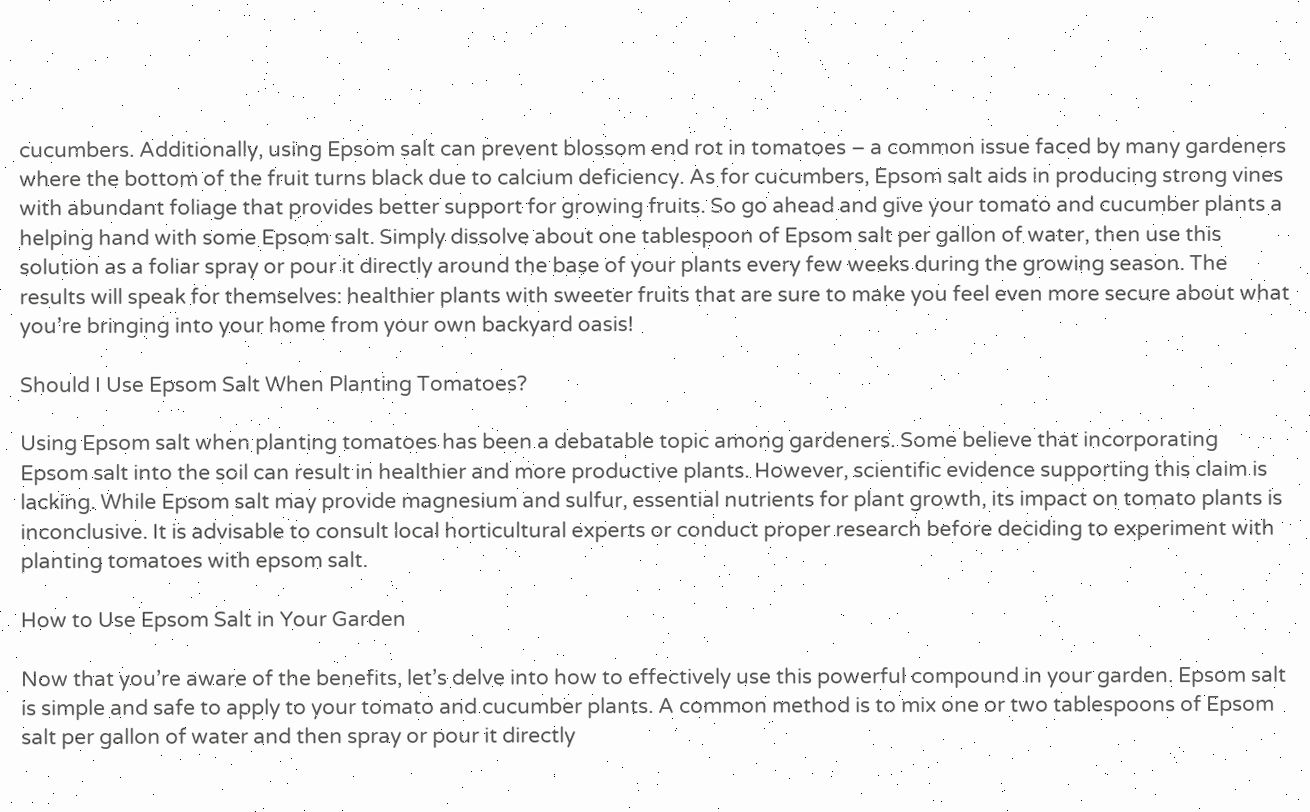cucumbers. Additionally, using Epsom salt can prevent blossom end rot in tomatoes – a common issue faced by many gardeners where the bottom of the fruit turns black due to calcium deficiency. As for cucumbers, Epsom salt aids in producing strong vines with abundant foliage that provides better support for growing fruits. So go ahead and give your tomato and cucumber plants a helping hand with some Epsom salt. Simply dissolve about one tablespoon of Epsom salt per gallon of water, then use this solution as a foliar spray or pour it directly around the base of your plants every few weeks during the growing season. The results will speak for themselves: healthier plants with sweeter fruits that are sure to make you feel even more secure about what you’re bringing into your home from your own backyard oasis!

Should I Use Epsom Salt When Planting Tomatoes?

Using Epsom salt when planting tomatoes has been a debatable topic among gardeners. Some believe that incorporating Epsom salt into the soil can result in healthier and more productive plants. However, scientific evidence supporting this claim is lacking. While Epsom salt may provide magnesium and sulfur, essential nutrients for plant growth, its impact on tomato plants is inconclusive. It is advisable to consult local horticultural experts or conduct proper research before deciding to experiment with planting tomatoes with epsom salt.

How to Use Epsom Salt in Your Garden

Now that you’re aware of the benefits, let’s delve into how to effectively use this powerful compound in your garden. Epsom salt is simple and safe to apply to your tomato and cucumber plants. A common method is to mix one or two tablespoons of Epsom salt per gallon of water and then spray or pour it directly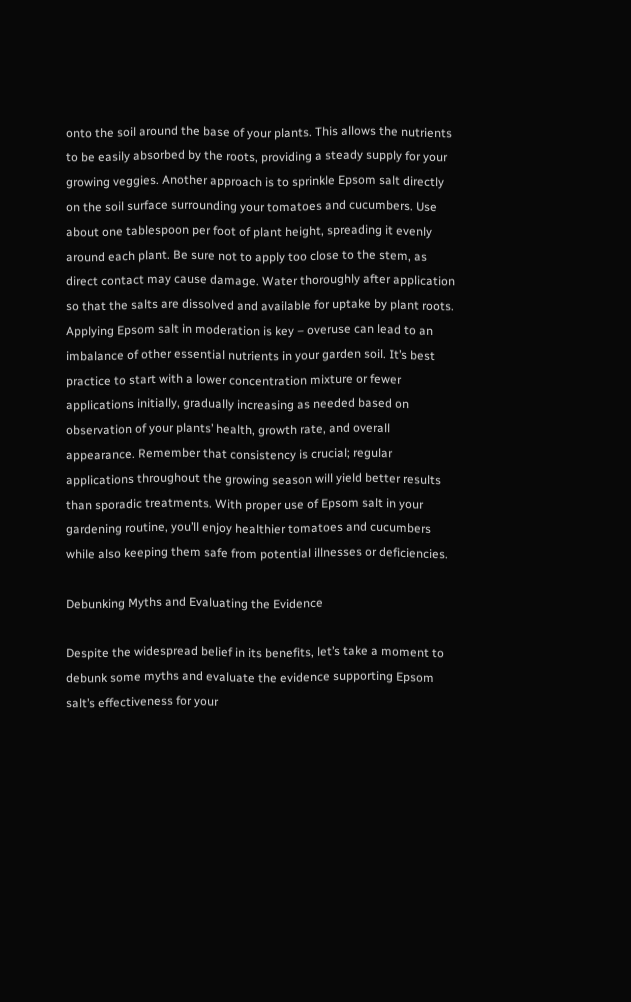onto the soil around the base of your plants. This allows the nutrients to be easily absorbed by the roots, providing a steady supply for your growing veggies. Another approach is to sprinkle Epsom salt directly on the soil surface surrounding your tomatoes and cucumbers. Use about one tablespoon per foot of plant height, spreading it evenly around each plant. Be sure not to apply too close to the stem, as direct contact may cause damage. Water thoroughly after application so that the salts are dissolved and available for uptake by plant roots. Applying Epsom salt in moderation is key – overuse can lead to an imbalance of other essential nutrients in your garden soil. It’s best practice to start with a lower concentration mixture or fewer applications initially, gradually increasing as needed based on observation of your plants’ health, growth rate, and overall appearance. Remember that consistency is crucial; regular applications throughout the growing season will yield better results than sporadic treatments. With proper use of Epsom salt in your gardening routine, you’ll enjoy healthier tomatoes and cucumbers while also keeping them safe from potential illnesses or deficiencies.

Debunking Myths and Evaluating the Evidence

Despite the widespread belief in its benefits, let’s take a moment to debunk some myths and evaluate the evidence supporting Epsom salt’s effectiveness for your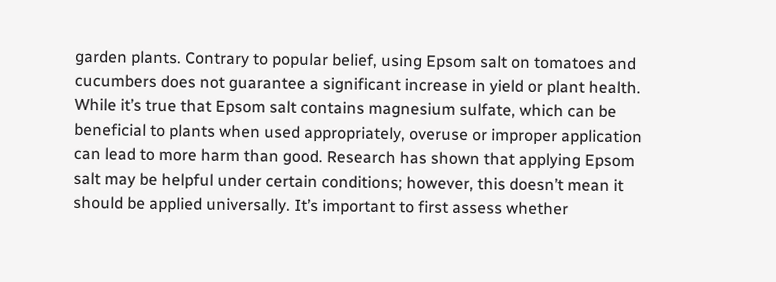garden plants. Contrary to popular belief, using Epsom salt on tomatoes and cucumbers does not guarantee a significant increase in yield or plant health. While it’s true that Epsom salt contains magnesium sulfate, which can be beneficial to plants when used appropriately, overuse or improper application can lead to more harm than good. Research has shown that applying Epsom salt may be helpful under certain conditions; however, this doesn’t mean it should be applied universally. It’s important to first assess whether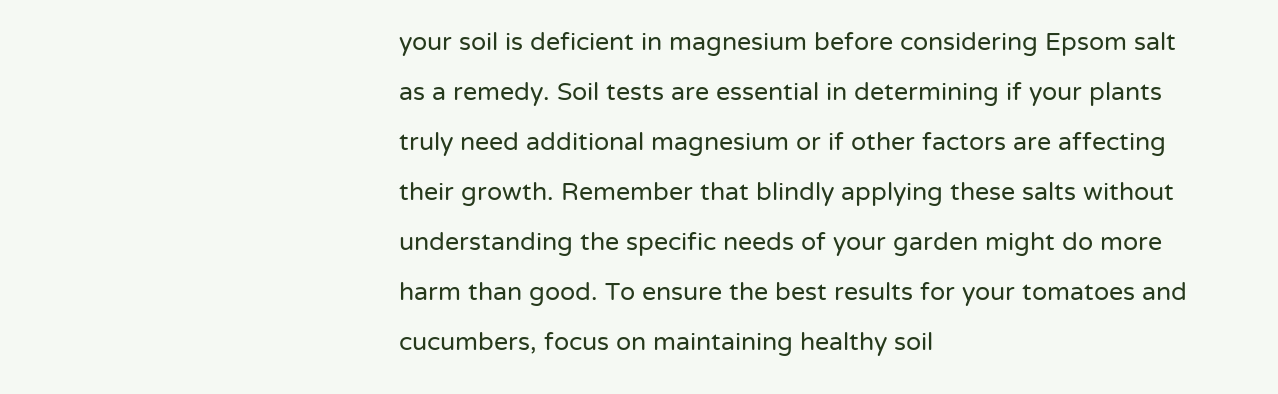your soil is deficient in magnesium before considering Epsom salt as a remedy. Soil tests are essential in determining if your plants truly need additional magnesium or if other factors are affecting their growth. Remember that blindly applying these salts without understanding the specific needs of your garden might do more harm than good. To ensure the best results for your tomatoes and cucumbers, focus on maintaining healthy soil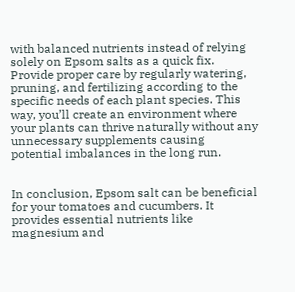with balanced nutrients instead of relying solely on Epsom salts as a quick fix. Provide proper care by regularly watering, pruning, and fertilizing according to the specific needs of each plant species. This way, you’ll create an environment where your plants can thrive naturally without any unnecessary supplements causing potential imbalances in the long run.


In conclusion, Epsom salt can be beneficial for your tomatoes and cucumbers. It provides essential nutrients like magnesium and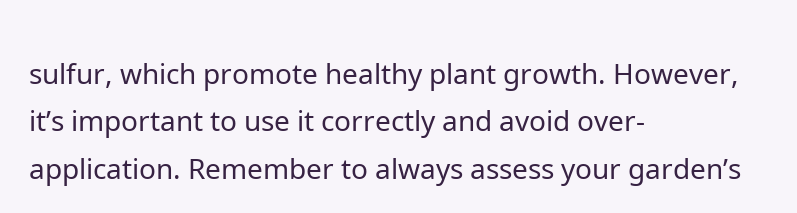sulfur, which promote healthy plant growth. However, it’s important to use it correctly and avoid over-application. Remember to always assess your garden’s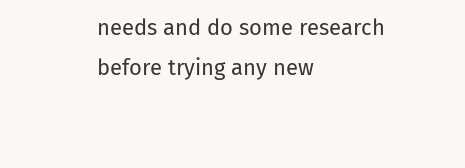needs and do some research before trying any new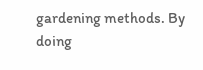gardening methods. By doing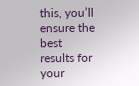this, you’ll ensure the best results for your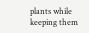plants while keeping them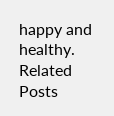happy and healthy.
Related Posts